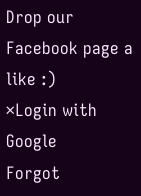Drop our Facebook page a like :)
×Login with Google
Forgot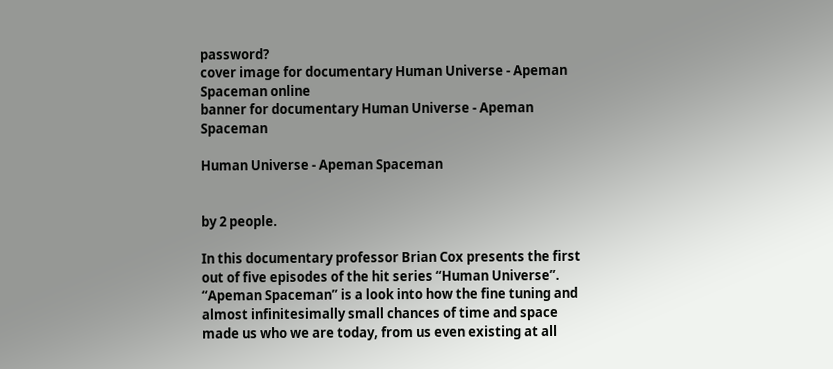password?
cover image for documentary Human Universe - Apeman Spaceman online
banner for documentary Human Universe - Apeman Spaceman

Human Universe - Apeman Spaceman


by 2 people.

In this documentary professor Brian Cox presents the first out of five episodes of the hit series “Human Universe”. “Apeman Spaceman” is a look into how the fine tuning and almost infinitesimally small chances of time and space made us who we are today, from us even existing at all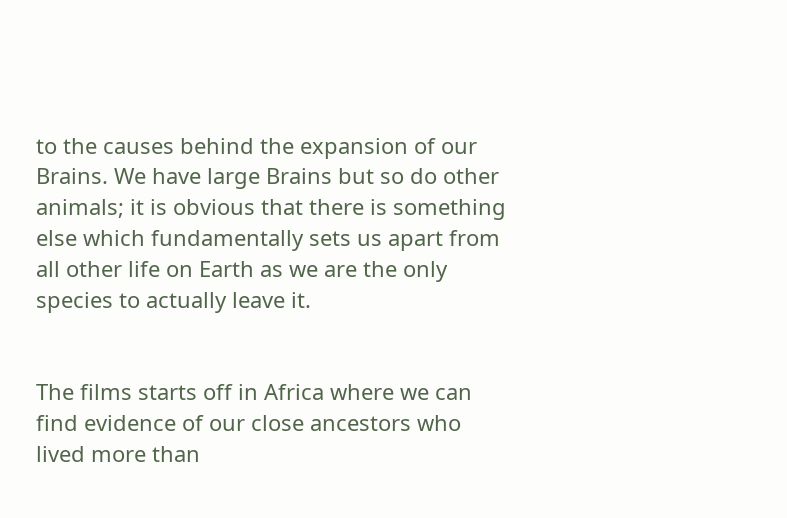to the causes behind the expansion of our Brains. We have large Brains but so do other animals; it is obvious that there is something else which fundamentally sets us apart from all other life on Earth as we are the only species to actually leave it.


The films starts off in Africa where we can find evidence of our close ancestors who lived more than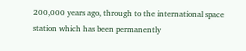200,000 years ago, through to the international space station which has been permanently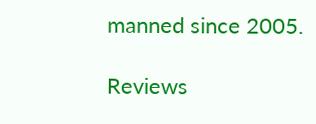manned since 2005.

Reviews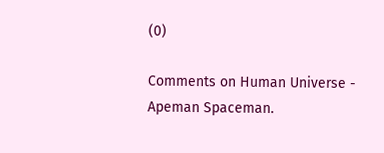(0)

Comments on Human Universe - Apeman Spaceman.